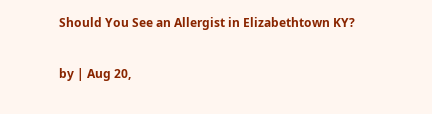Should You See an Allergist in Elizabethtown KY?

by | Aug 20,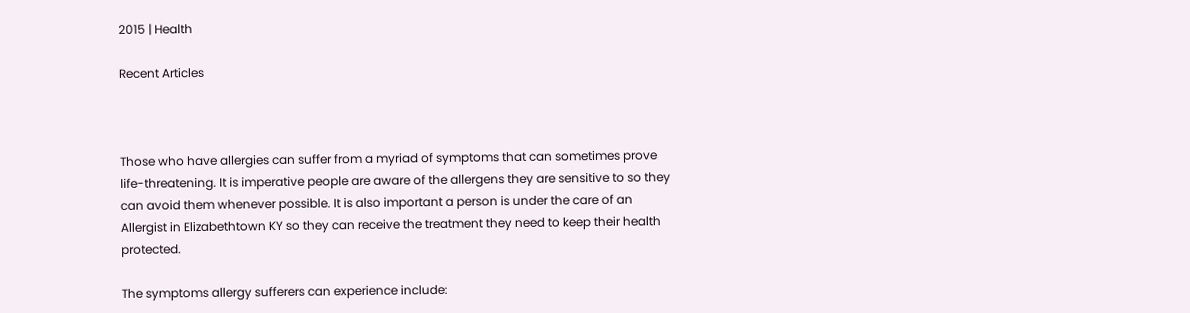2015 | Health

Recent Articles



Those who have allergies can suffer from a myriad of symptoms that can sometimes prove life-threatening. It is imperative people are aware of the allergens they are sensitive to so they can avoid them whenever possible. It is also important a person is under the care of an Allergist in Elizabethtown KY so they can receive the treatment they need to keep their health protected.

The symptoms allergy sufferers can experience include: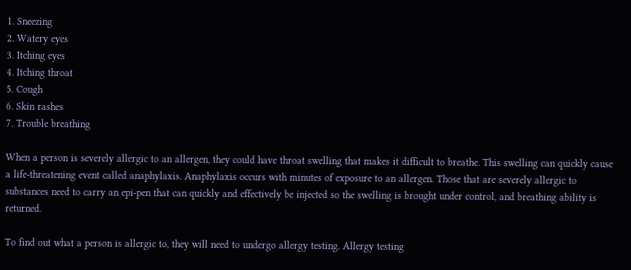1. Sneezing
2. Watery eyes
3. Itching eyes
4. Itching throat
5. Cough
6. Skin rashes
7. Trouble breathing

When a person is severely allergic to an allergen, they could have throat swelling that makes it difficult to breathe. This swelling can quickly cause a life-threatening event called anaphylaxis. Anaphylaxis occurs with minutes of exposure to an allergen. Those that are severely allergic to substances need to carry an epi-pen that can quickly and effectively be injected so the swelling is brought under control, and breathing ability is returned.

To find out what a person is allergic to, they will need to undergo allergy testing. Allergy testing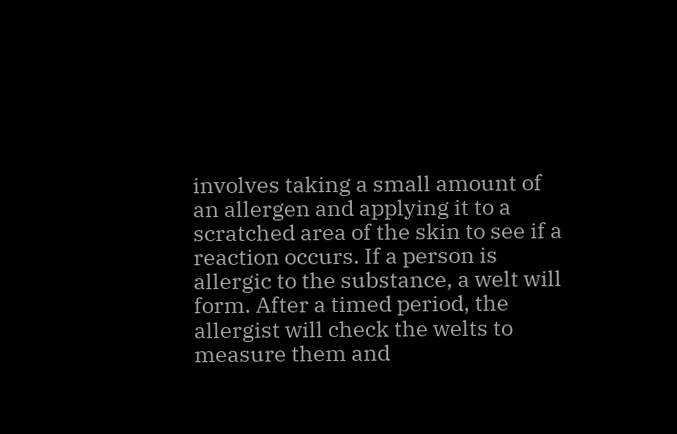involves taking a small amount of an allergen and applying it to a scratched area of the skin to see if a reaction occurs. If a person is allergic to the substance, a welt will form. After a timed period, the allergist will check the welts to measure them and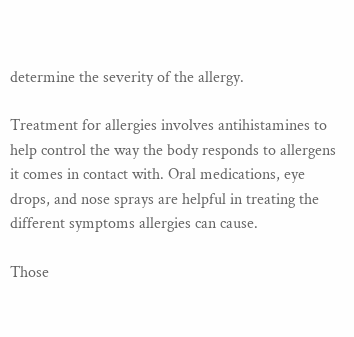determine the severity of the allergy.

Treatment for allergies involves antihistamines to help control the way the body responds to allergens it comes in contact with. Oral medications, eye drops, and nose sprays are helpful in treating the different symptoms allergies can cause.

Those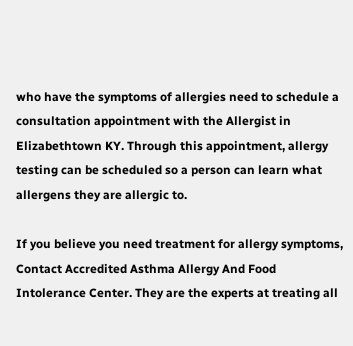who have the symptoms of allergies need to schedule a consultation appointment with the Allergist in Elizabethtown KY. Through this appointment, allergy testing can be scheduled so a person can learn what allergens they are allergic to.

If you believe you need treatment for allergy symptoms, Contact Accredited Asthma Allergy And Food Intolerance Center. They are the experts at treating all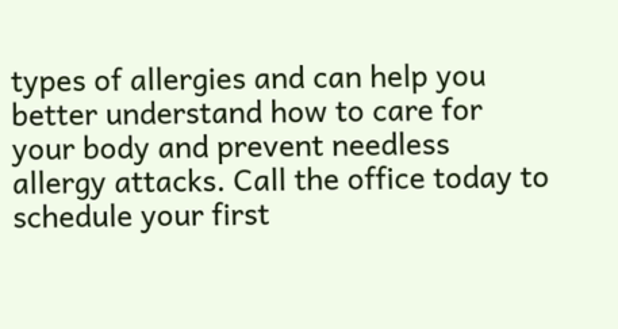types of allergies and can help you better understand how to care for your body and prevent needless allergy attacks. Call the office today to schedule your first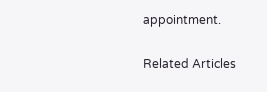appointment.

Related Articles